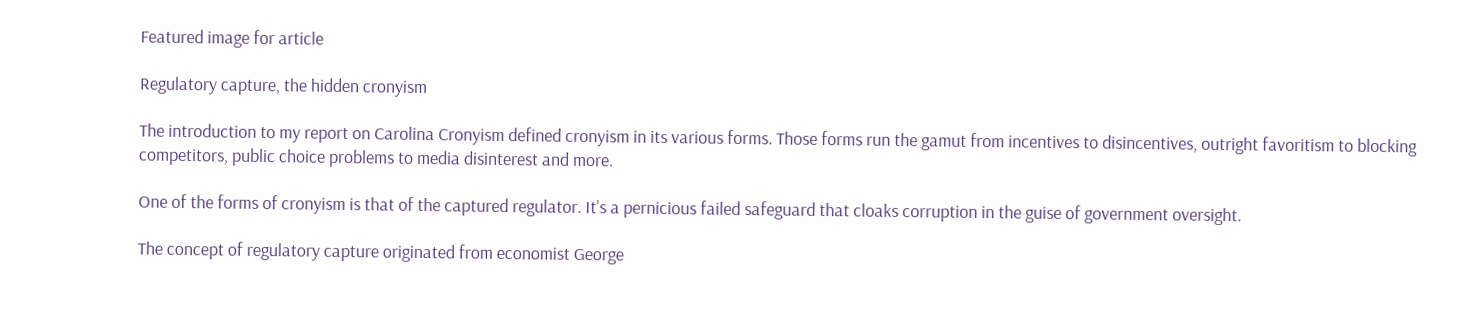Featured image for article

Regulatory capture, the hidden cronyism

The introduction to my report on Carolina Cronyism defined cronyism in its various forms. Those forms run the gamut from incentives to disincentives, outright favoritism to blocking competitors, public choice problems to media disinterest and more.

One of the forms of cronyism is that of the captured regulator. It’s a pernicious failed safeguard that cloaks corruption in the guise of government oversight.

The concept of regulatory capture originated from economist George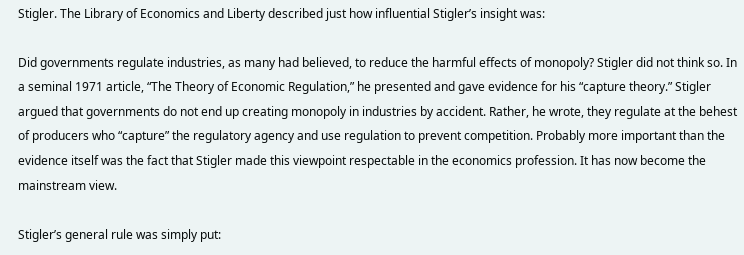Stigler. The Library of Economics and Liberty described just how influential Stigler’s insight was:

Did governments regulate industries, as many had believed, to reduce the harmful effects of monopoly? Stigler did not think so. In a seminal 1971 article, “The Theory of Economic Regulation,” he presented and gave evidence for his “capture theory.” Stigler argued that governments do not end up creating monopoly in industries by accident. Rather, he wrote, they regulate at the behest of producers who “capture” the regulatory agency and use regulation to prevent competition. Probably more important than the evidence itself was the fact that Stigler made this viewpoint respectable in the economics profession. It has now become the mainstream view.

Stigler’s general rule was simply put: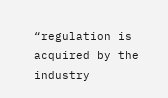“regulation is acquired by the industry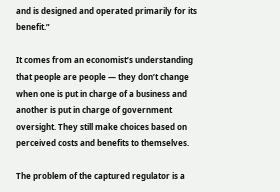and is designed and operated primarily for its benefit.”

It comes from an economist’s understanding that people are people — they don’t change when one is put in charge of a business and another is put in charge of government oversight. They still make choices based on perceived costs and benefits to themselves.

The problem of the captured regulator is a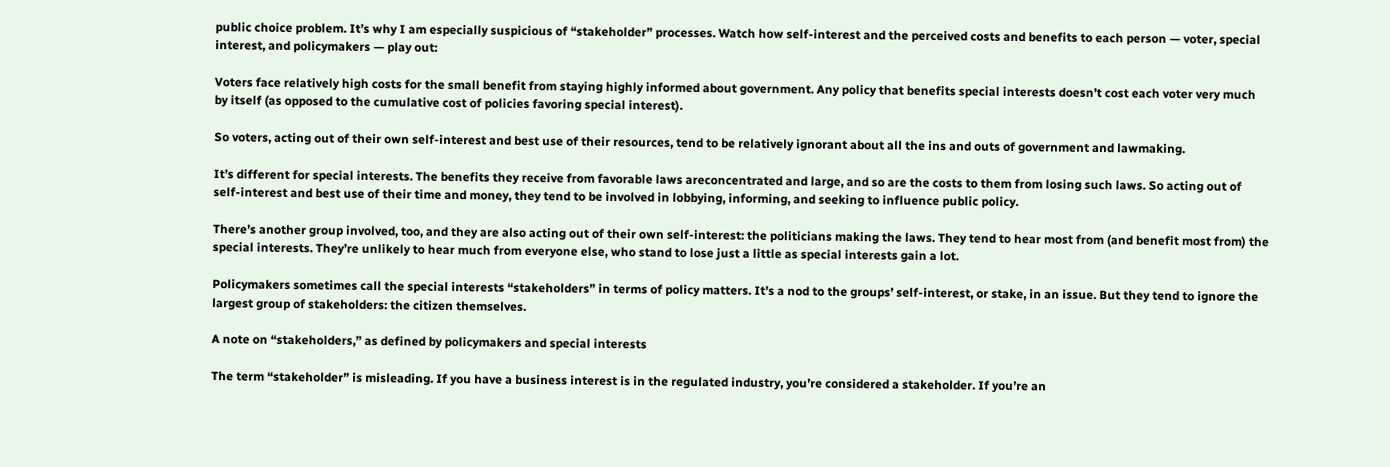public choice problem. It’s why I am especially suspicious of “stakeholder” processes. Watch how self-interest and the perceived costs and benefits to each person — voter, special interest, and policymakers — play out:

Voters face relatively high costs for the small benefit from staying highly informed about government. Any policy that benefits special interests doesn’t cost each voter very much by itself (as opposed to the cumulative cost of policies favoring special interest).

So voters, acting out of their own self-interest and best use of their resources, tend to be relatively ignorant about all the ins and outs of government and lawmaking.

It’s different for special interests. The benefits they receive from favorable laws areconcentrated and large, and so are the costs to them from losing such laws. So acting out of self-interest and best use of their time and money, they tend to be involved in lobbying, informing, and seeking to influence public policy.

There’s another group involved, too, and they are also acting out of their own self-interest: the politicians making the laws. They tend to hear most from (and benefit most from) the special interests. They’re unlikely to hear much from everyone else, who stand to lose just a little as special interests gain a lot.

Policymakers sometimes call the special interests “stakeholders” in terms of policy matters. It’s a nod to the groups’ self-interest, or stake, in an issue. But they tend to ignore the largest group of stakeholders: the citizen themselves.

A note on “stakeholders,” as defined by policymakers and special interests

The term “stakeholder” is misleading. If you have a business interest is in the regulated industry, you’re considered a stakeholder. If you’re an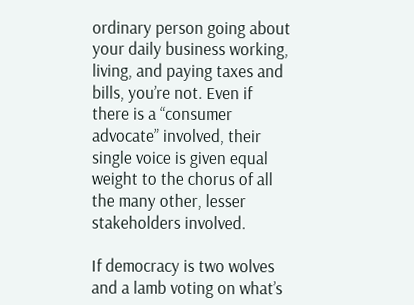ordinary person going about your daily business working, living, and paying taxes and bills, you’re not. Even if there is a “consumer advocate” involved, their single voice is given equal weight to the chorus of all the many other, lesser stakeholders involved.

If democracy is two wolves and a lamb voting on what’s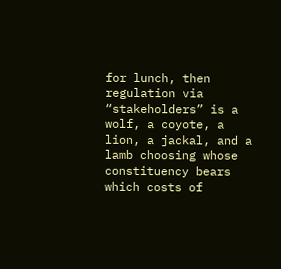for lunch, then regulation via “stakeholders” is a wolf, a coyote, a lion, a jackal, and a lamb choosing whose constituency bears which costs of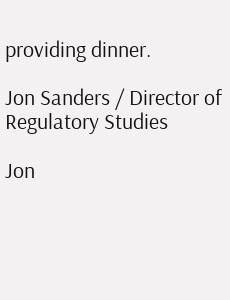providing dinner.

Jon Sanders / Director of Regulatory Studies

Jon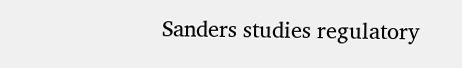Sanders studies regulatory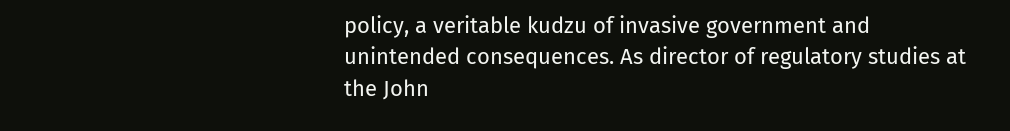policy, a veritable kudzu of invasive government and unintended consequences. As director of regulatory studies at the John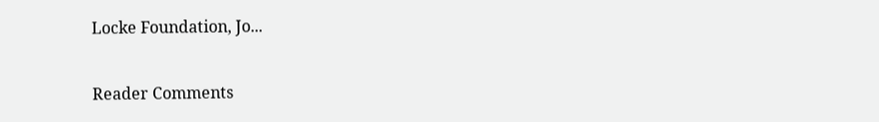Locke Foundation, Jo...

Reader Comments